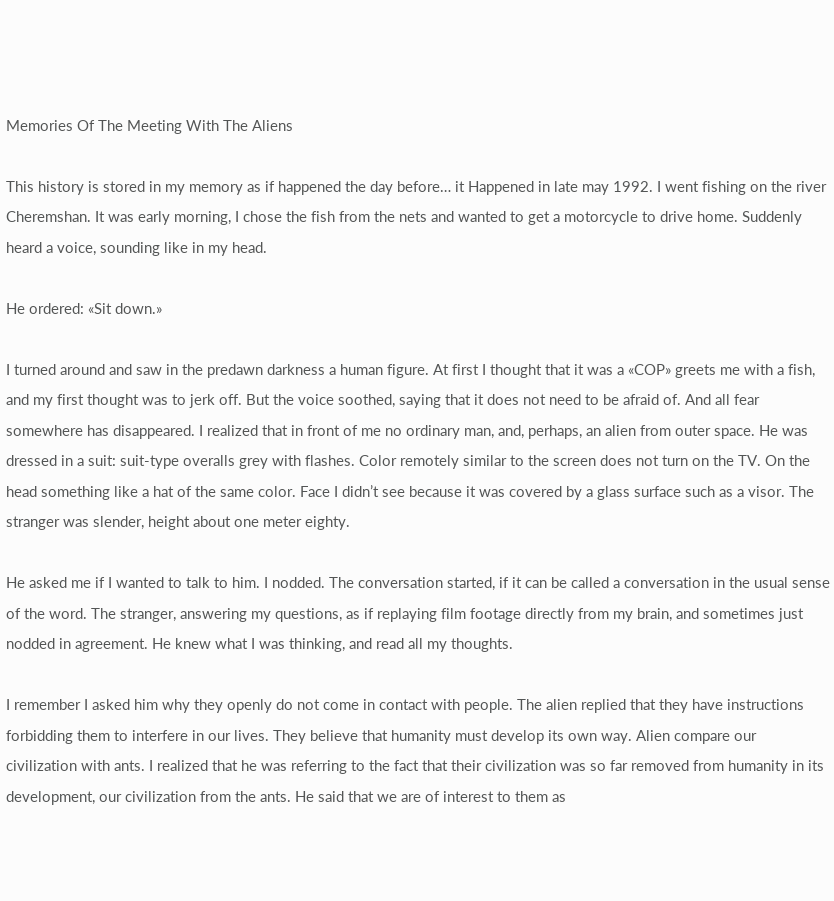Memories Of The Meeting With The Aliens

This history is stored in my memory as if happened the day before… it Happened in late may 1992. I went fishing on the river Cheremshan. It was early morning, I chose the fish from the nets and wanted to get a motorcycle to drive home. Suddenly heard a voice, sounding like in my head.

He ordered: «Sit down.»

I turned around and saw in the predawn darkness a human figure. At first I thought that it was a «COP» greets me with a fish, and my first thought was to jerk off. But the voice soothed, saying that it does not need to be afraid of. And all fear somewhere has disappeared. I realized that in front of me no ordinary man, and, perhaps, an alien from outer space. He was dressed in a suit: suit-type overalls grey with flashes. Color remotely similar to the screen does not turn on the TV. On the head something like a hat of the same color. Face I didn’t see because it was covered by a glass surface such as a visor. The stranger was slender, height about one meter eighty.

He asked me if I wanted to talk to him. I nodded. The conversation started, if it can be called a conversation in the usual sense of the word. The stranger, answering my questions, as if replaying film footage directly from my brain, and sometimes just nodded in agreement. He knew what I was thinking, and read all my thoughts.

I remember I asked him why they openly do not come in contact with people. The alien replied that they have instructions forbidding them to interfere in our lives. They believe that humanity must develop its own way. Alien compare our civilization with ants. I realized that he was referring to the fact that their civilization was so far removed from humanity in its development, our civilization from the ants. He said that we are of interest to them as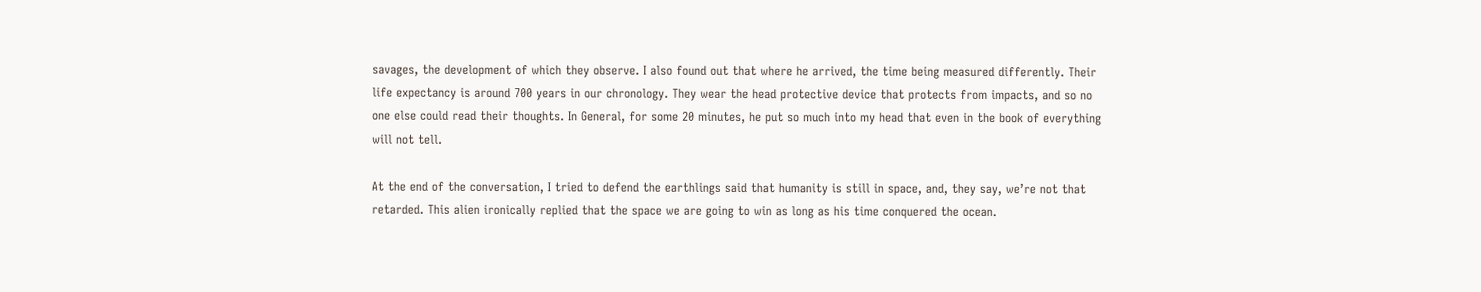savages, the development of which they observe. I also found out that where he arrived, the time being measured differently. Their life expectancy is around 700 years in our chronology. They wear the head protective device that protects from impacts, and so no one else could read their thoughts. In General, for some 20 minutes, he put so much into my head that even in the book of everything will not tell.

At the end of the conversation, I tried to defend the earthlings said that humanity is still in space, and, they say, we’re not that retarded. This alien ironically replied that the space we are going to win as long as his time conquered the ocean.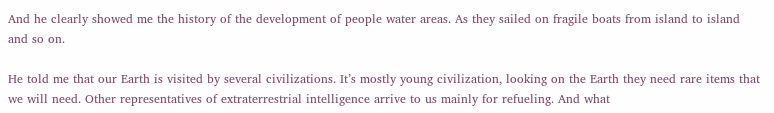And he clearly showed me the history of the development of people water areas. As they sailed on fragile boats from island to island and so on.

He told me that our Earth is visited by several civilizations. It’s mostly young civilization, looking on the Earth they need rare items that we will need. Other representatives of extraterrestrial intelligence arrive to us mainly for refueling. And what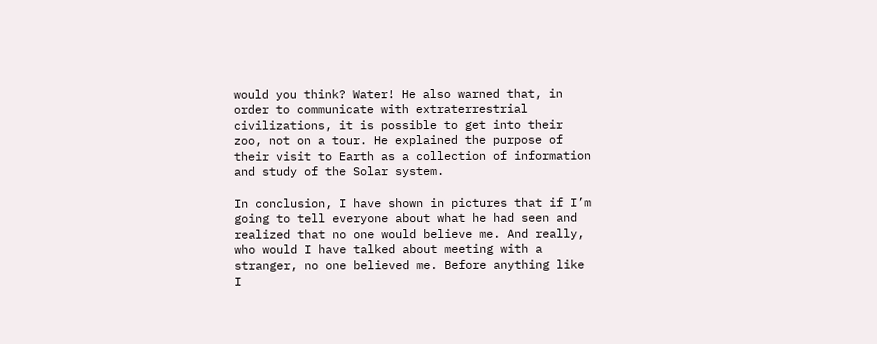would you think? Water! He also warned that, in order to communicate with extraterrestrial civilizations, it is possible to get into their zoo, not on a tour. He explained the purpose of their visit to Earth as a collection of information and study of the Solar system.

In conclusion, I have shown in pictures that if I’m going to tell everyone about what he had seen and realized that no one would believe me. And really, who would I have talked about meeting with a stranger, no one believed me. Before anything like I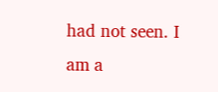had not seen. I am a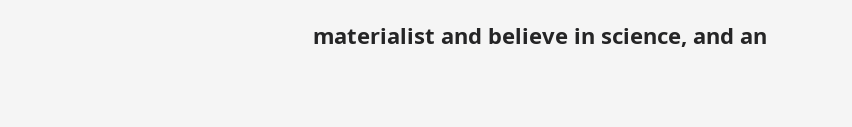materialist and believe in science, and an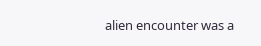alien encounter was a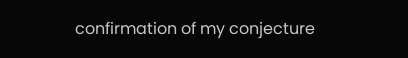confirmation of my conjecture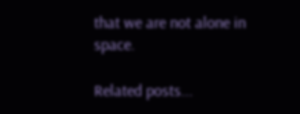that we are not alone in space.

Related posts...